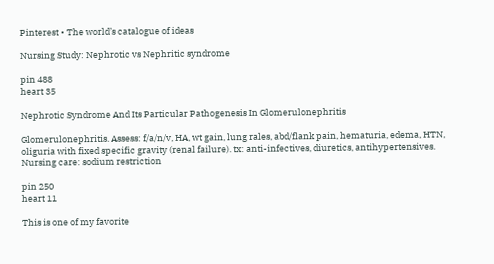Pinterest • The world’s catalogue of ideas

Nursing Study: Nephrotic vs Nephritic syndrome

pin 488
heart 35

Nephrotic Syndrome And Its Particular Pathogenesis In Glomerulonephritis

Glomerulonephritis. Assess: f/a/n/v, HA, wt gain, lung rales, abd/flank pain, hematuria, edema, HTN, oliguria with fixed specific gravity (renal failure). tx: anti-infectives, diuretics, antihypertensives. Nursing care: sodium restriction

pin 250
heart 11

This is one of my favorite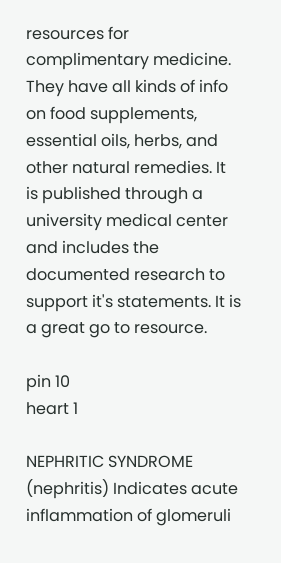resources for complimentary medicine. They have all kinds of info on food supplements, essential oils, herbs, and other natural remedies. It is published through a university medical center and includes the documented research to support it's statements. It is a great go to resource.

pin 10
heart 1

NEPHRITIC SYNDROME (nephritis) Indicates acute inflammation of glomeruli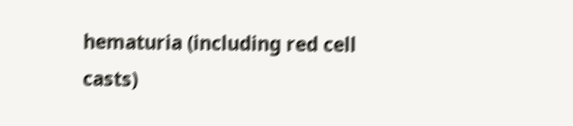hematuria (including red cell casts)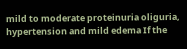mild to moderate proteinuria oliguria, hypertension and mild edema If the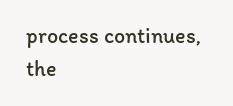process continues, the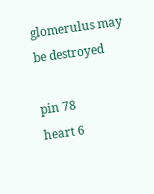glomerulus may be destroyed

pin 78
heart 6